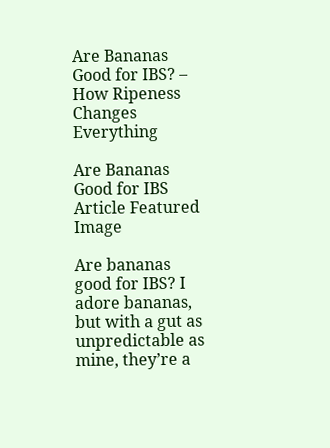Are Bananas Good for IBS? – How Ripeness Changes Everything

Are Bananas Good for IBS Article Featured Image

Are bananas good for IBS? I adore bananas, but with a gut as unpredictable as mine, they’re a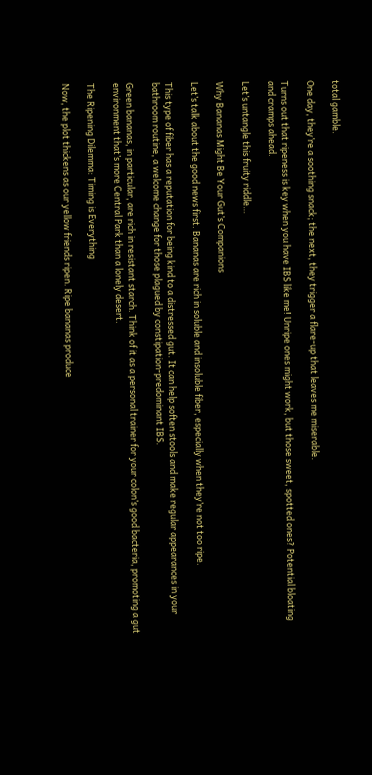total gamble.

One day, they’re a soothing snack; the next, they trigger a flare-up that leaves me miserable.

Turns out that ripeness is key when you have IBS like me! Unripe ones might work, but those sweet, spotted ones? Potential bloating and cramps ahead.

Let’s untangle this fruity riddle…

Why Bananas Might Be Your Gut’s Companions

Let’s talk about the good news first. Bananas are rich in soluble and insoluble fiber, especially when they’re not too ripe.

This type of fiber has a reputation for being kind to a distressed gut. It can help soften stools and make regular appearances in your bathroom routine, a welcome change for those plagued by constipation-predominant IBS.

Green bananas, in particular, are rich in resistant starch. Think of it as a personal trainer for your colon’s good bacteria, promoting a gut environment that’s more Central Park than a lonely desert.

The Ripening Dilemma: Timing is Everything

Now, the plot thickens as our yellow friends ripen. Ripe bananas produce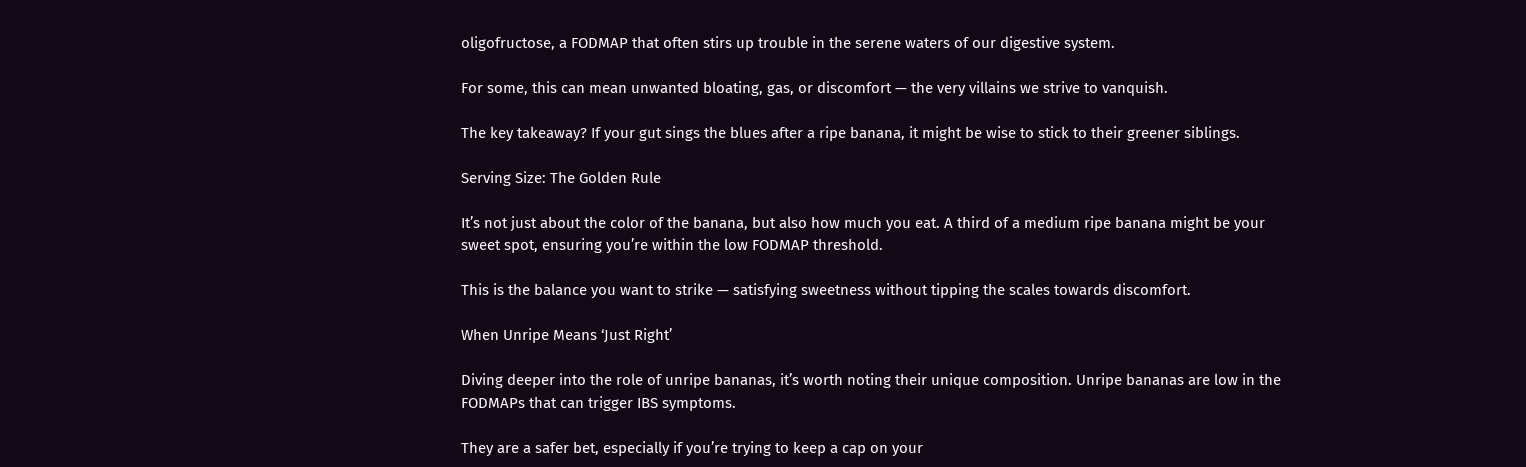oligofructose, a FODMAP that often stirs up trouble in the serene waters of our digestive system.

For some, this can mean unwanted bloating, gas, or discomfort — the very villains we strive to vanquish.

The key takeaway? If your gut sings the blues after a ripe banana, it might be wise to stick to their greener siblings.

Serving Size: The Golden Rule

It’s not just about the color of the banana, but also how much you eat. A third of a medium ripe banana might be your sweet spot, ensuring you’re within the low FODMAP threshold.

This is the balance you want to strike — satisfying sweetness without tipping the scales towards discomfort.

When Unripe Means ‘Just Right’

Diving deeper into the role of unripe bananas, it’s worth noting their unique composition. Unripe bananas are low in the FODMAPs that can trigger IBS symptoms.

They are a safer bet, especially if you’re trying to keep a cap on your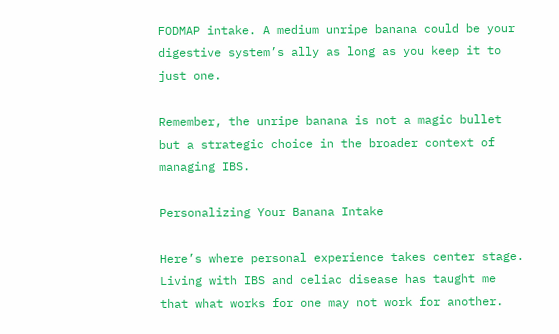FODMAP intake. A medium unripe banana could be your digestive system’s ally as long as you keep it to just one.

Remember, the unripe banana is not a magic bullet but a strategic choice in the broader context of managing IBS.

Personalizing Your Banana Intake

Here’s where personal experience takes center stage. Living with IBS and celiac disease has taught me that what works for one may not work for another.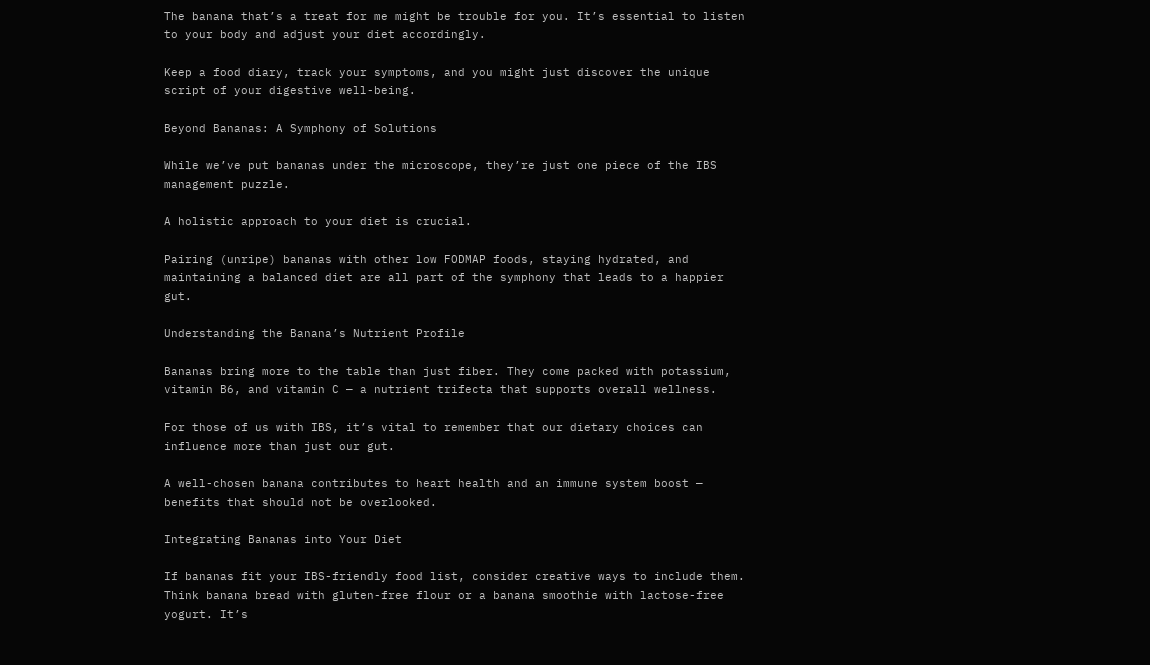The banana that’s a treat for me might be trouble for you. It’s essential to listen to your body and adjust your diet accordingly.

Keep a food diary, track your symptoms, and you might just discover the unique script of your digestive well-being.

Beyond Bananas: A Symphony of Solutions

While we’ve put bananas under the microscope, they’re just one piece of the IBS management puzzle.

A holistic approach to your diet is crucial.

Pairing (unripe) bananas with other low FODMAP foods, staying hydrated, and maintaining a balanced diet are all part of the symphony that leads to a happier gut.

Understanding the Banana’s Nutrient Profile

Bananas bring more to the table than just fiber. They come packed with potassium, vitamin B6, and vitamin C — a nutrient trifecta that supports overall wellness.

For those of us with IBS, it’s vital to remember that our dietary choices can influence more than just our gut.

A well-chosen banana contributes to heart health and an immune system boost — benefits that should not be overlooked.

Integrating Bananas into Your Diet

If bananas fit your IBS-friendly food list, consider creative ways to include them. Think banana bread with gluten-free flour or a banana smoothie with lactose-free yogurt. It’s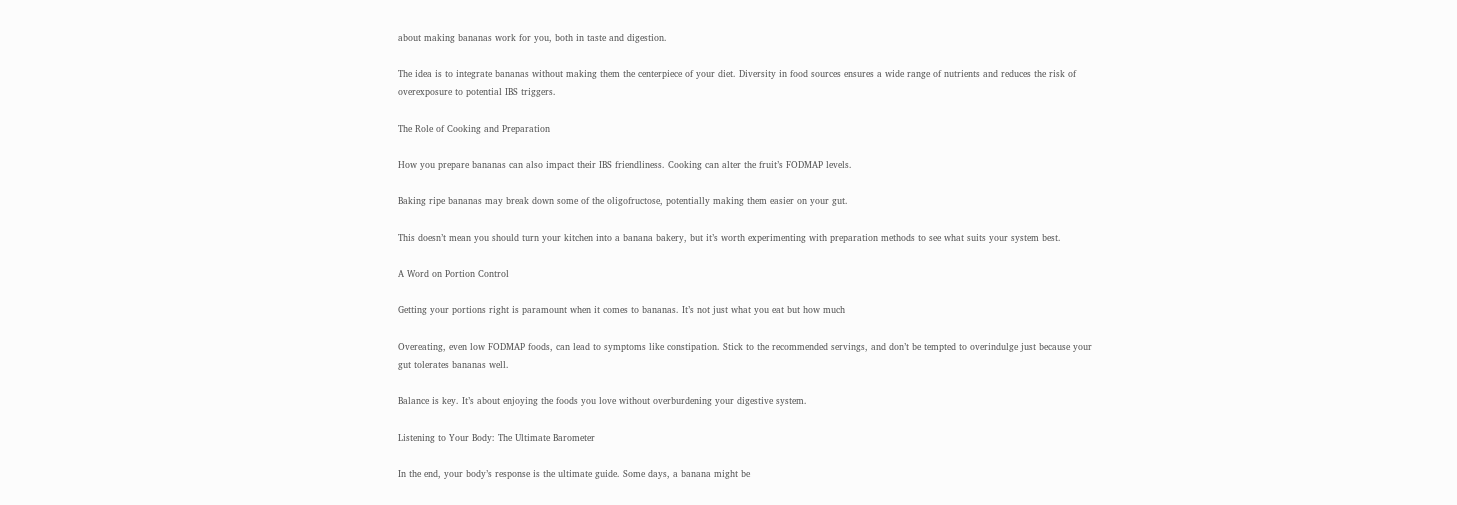about making bananas work for you, both in taste and digestion.

The idea is to integrate bananas without making them the centerpiece of your diet. Diversity in food sources ensures a wide range of nutrients and reduces the risk of overexposure to potential IBS triggers.

The Role of Cooking and Preparation

How you prepare bananas can also impact their IBS friendliness. Cooking can alter the fruit’s FODMAP levels.

Baking ripe bananas may break down some of the oligofructose, potentially making them easier on your gut.

This doesn’t mean you should turn your kitchen into a banana bakery, but it’s worth experimenting with preparation methods to see what suits your system best.

A Word on Portion Control

Getting your portions right is paramount when it comes to bananas. It’s not just what you eat but how much

Overeating, even low FODMAP foods, can lead to symptoms like constipation. Stick to the recommended servings, and don’t be tempted to overindulge just because your gut tolerates bananas well.

Balance is key. It’s about enjoying the foods you love without overburdening your digestive system.

Listening to Your Body: The Ultimate Barometer

In the end, your body’s response is the ultimate guide. Some days, a banana might be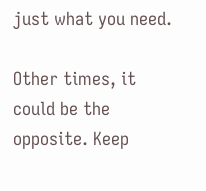just what you need.

Other times, it could be the opposite. Keep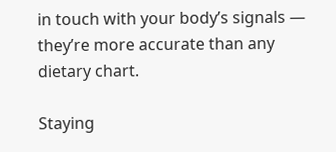in touch with your body’s signals — they’re more accurate than any dietary chart.

Staying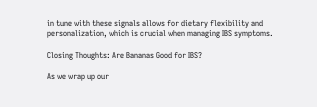in tune with these signals allows for dietary flexibility and personalization, which is crucial when managing IBS symptoms.

Closing Thoughts: Are Bananas Good for IBS?

As we wrap up our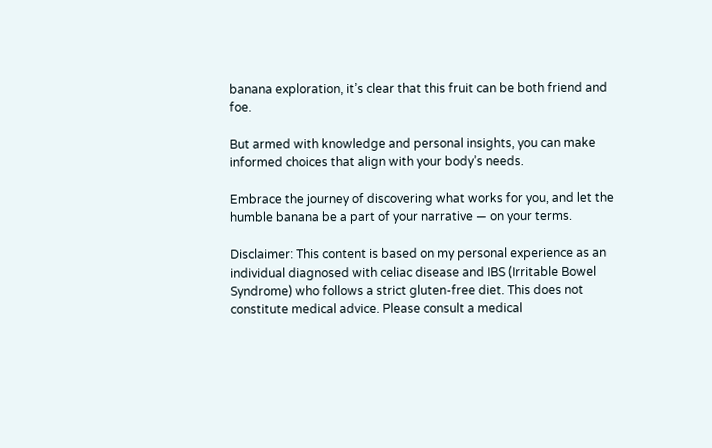banana exploration, it’s clear that this fruit can be both friend and foe.

But armed with knowledge and personal insights, you can make informed choices that align with your body’s needs.

Embrace the journey of discovering what works for you, and let the humble banana be a part of your narrative — on your terms.

Disclaimer: This content is based on my personal experience as an individual diagnosed with celiac disease and IBS (Irritable Bowel Syndrome) who follows a strict gluten-free diet. This does not constitute medical advice. Please consult a medical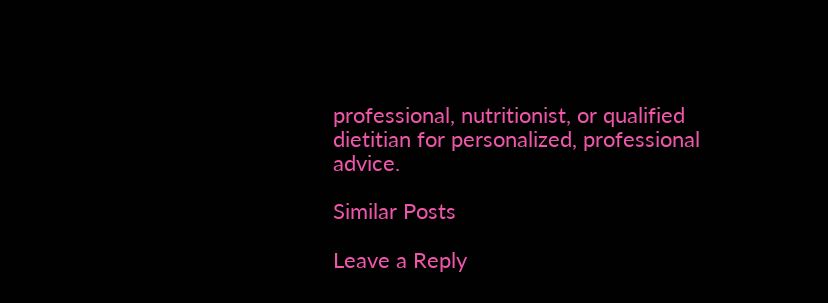professional, nutritionist, or qualified dietitian for personalized, professional advice.

Similar Posts

Leave a Reply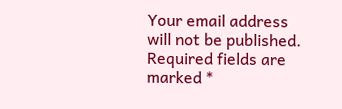Your email address will not be published. Required fields are marked *